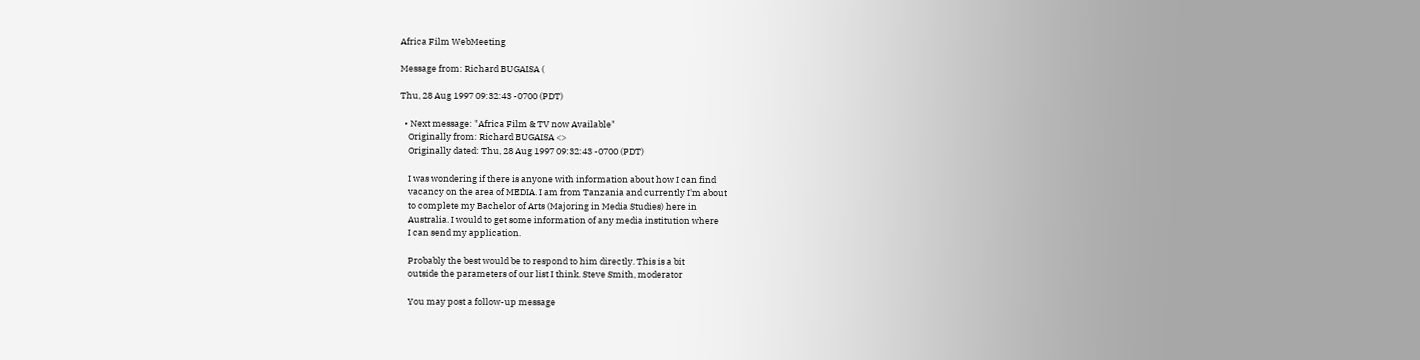Africa Film WebMeeting

Message from: Richard BUGAISA (

Thu, 28 Aug 1997 09:32:43 -0700 (PDT)

  • Next message: "Africa Film & TV now Available"
    Originally from: Richard BUGAISA <>
    Originally dated: Thu, 28 Aug 1997 09:32:43 -0700 (PDT)

    I was wondering if there is anyone with information about how I can find
    vacancy on the area of MEDIA. I am from Tanzania and currently I'm about
    to complete my Bachelor of Arts (Majoring in Media Studies) here in
    Australia. I would to get some information of any media institution where
    I can send my application.

    Probably the best would be to respond to him directly. This is a bit
    outside the parameters of our list I think. Steve Smith, moderator

    You may post a follow-up message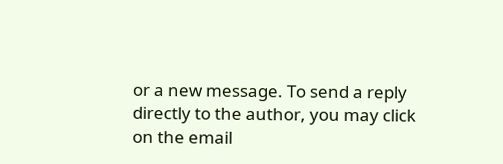or a new message. To send a reply directly to the author, you may click on the email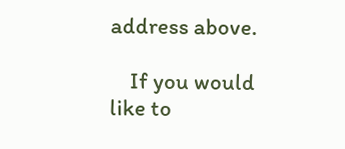address above.

    If you would like to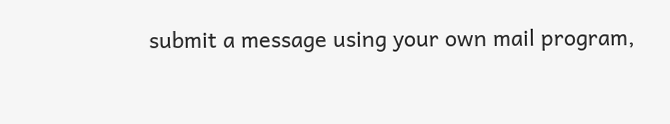submit a message using your own mail program,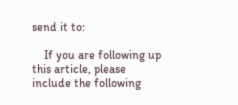send it to:

    If you are following up this article, please include the following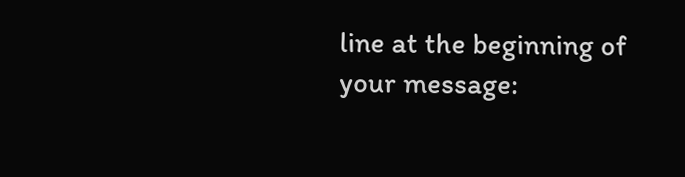line at the beginning of your message: